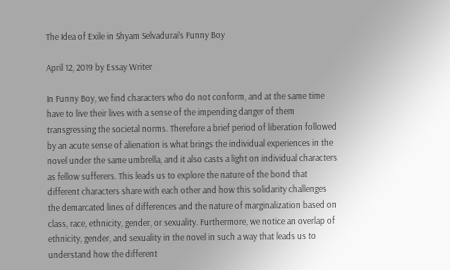The Idea of Exile in Shyam Selvadurai’s Funny Boy

April 12, 2019 by Essay Writer

In Funny Boy, we find characters who do not conform, and at the same time have to live their lives with a sense of the impending danger of them transgressing the societal norms. Therefore a brief period of liberation followed by an acute sense of alienation is what brings the individual experiences in the novel under the same umbrella, and it also casts a light on individual characters as fellow sufferers. This leads us to explore the nature of the bond that different characters share with each other and how this solidarity challenges the demarcated lines of differences and the nature of marginalization based on class, race, ethnicity, gender, or sexuality. Furthermore, we notice an overlap of ethnicity, gender, and sexuality in the novel in such a way that leads us to understand how the different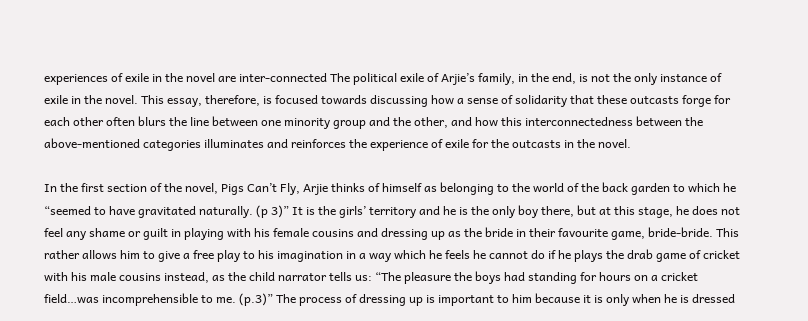experiences of exile in the novel are inter-connected The political exile of Arjie’s family, in the end, is not the only instance of exile in the novel. This essay, therefore, is focused towards discussing how a sense of solidarity that these outcasts forge for each other often blurs the line between one minority group and the other, and how this interconnectedness between the above-mentioned categories illuminates and reinforces the experience of exile for the outcasts in the novel.

In the first section of the novel, Pigs Can’t Fly, Arjie thinks of himself as belonging to the world of the back garden to which he “seemed to have gravitated naturally. (p 3)” It is the girls’ territory and he is the only boy there, but at this stage, he does not feel any shame or guilt in playing with his female cousins and dressing up as the bride in their favourite game, bride-bride. This rather allows him to give a free play to his imagination in a way which he feels he cannot do if he plays the drab game of cricket with his male cousins instead, as the child narrator tells us: “The pleasure the boys had standing for hours on a cricket field…was incomprehensible to me. (p.3)” The process of dressing up is important to him because it is only when he is dressed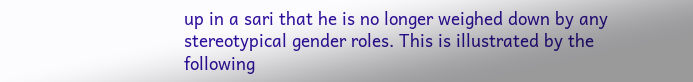up in a sari that he is no longer weighed down by any stereotypical gender roles. This is illustrated by the following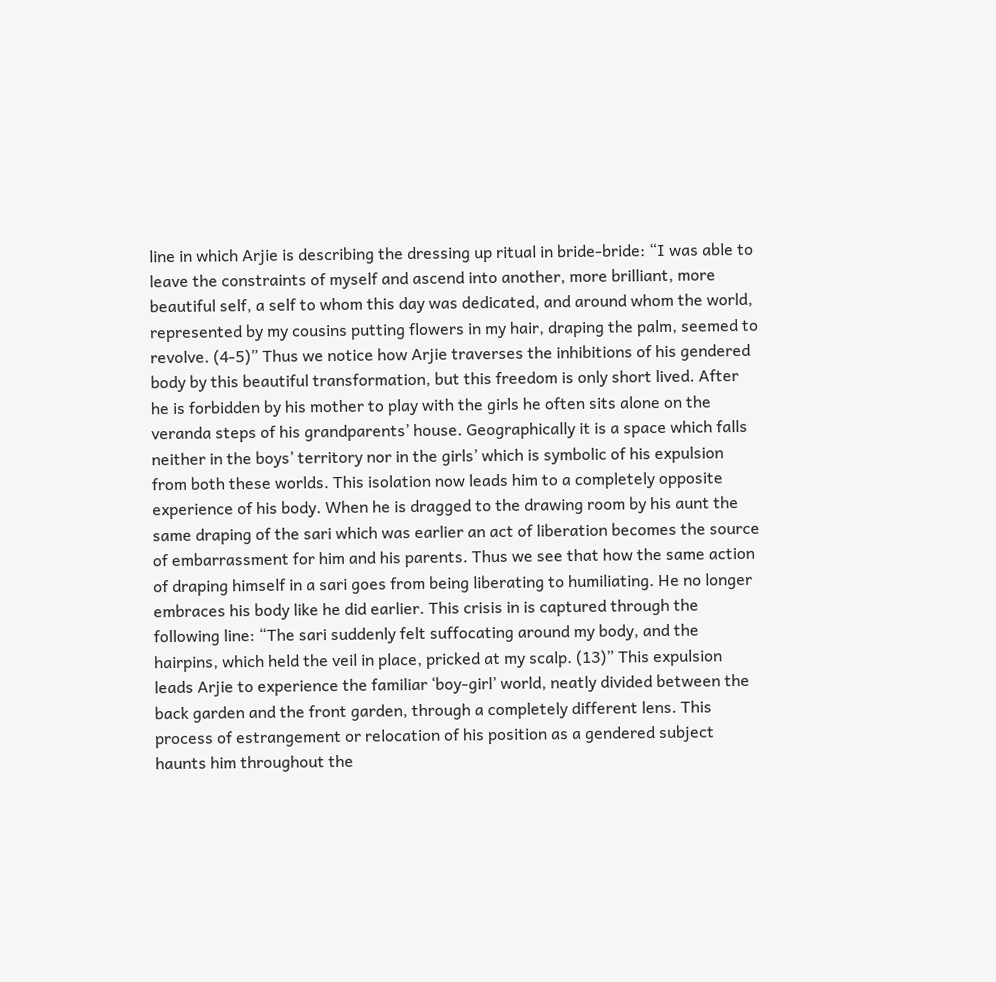line in which Arjie is describing the dressing up ritual in bride-bride: “I was able to leave the constraints of myself and ascend into another, more brilliant, more beautiful self, a self to whom this day was dedicated, and around whom the world, represented by my cousins putting flowers in my hair, draping the palm, seemed to revolve. (4-5)” Thus we notice how Arjie traverses the inhibitions of his gendered body by this beautiful transformation, but this freedom is only short lived. After he is forbidden by his mother to play with the girls he often sits alone on the veranda steps of his grandparents’ house. Geographically it is a space which falls neither in the boys’ territory nor in the girls’ which is symbolic of his expulsion from both these worlds. This isolation now leads him to a completely opposite experience of his body. When he is dragged to the drawing room by his aunt the same draping of the sari which was earlier an act of liberation becomes the source of embarrassment for him and his parents. Thus we see that how the same action of draping himself in a sari goes from being liberating to humiliating. He no longer embraces his body like he did earlier. This crisis in is captured through the following line: “The sari suddenly felt suffocating around my body, and the hairpins, which held the veil in place, pricked at my scalp. (13)” This expulsion leads Arjie to experience the familiar ‘boy-girl’ world, neatly divided between the back garden and the front garden, through a completely different lens. This process of estrangement or relocation of his position as a gendered subject haunts him throughout the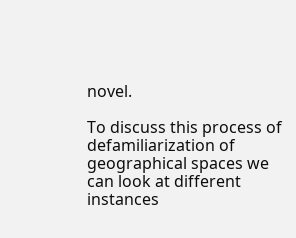novel.

To discuss this process of defamiliarization of geographical spaces we can look at different instances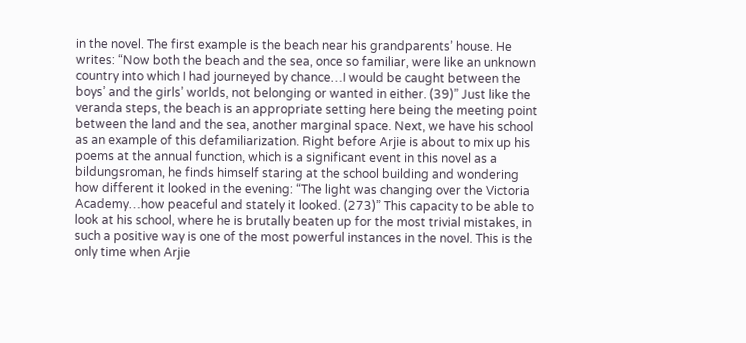in the novel. The first example is the beach near his grandparents’ house. He writes: “Now both the beach and the sea, once so familiar, were like an unknown country into which I had journeyed by chance…I would be caught between the boys’ and the girls’ worlds, not belonging or wanted in either. (39)” Just like the veranda steps, the beach is an appropriate setting here being the meeting point between the land and the sea, another marginal space. Next, we have his school as an example of this defamiliarization. Right before Arjie is about to mix up his poems at the annual function, which is a significant event in this novel as a bildungsroman, he finds himself staring at the school building and wondering how different it looked in the evening: “The light was changing over the Victoria Academy…how peaceful and stately it looked. (273)” This capacity to be able to look at his school, where he is brutally beaten up for the most trivial mistakes, in such a positive way is one of the most powerful instances in the novel. This is the only time when Arjie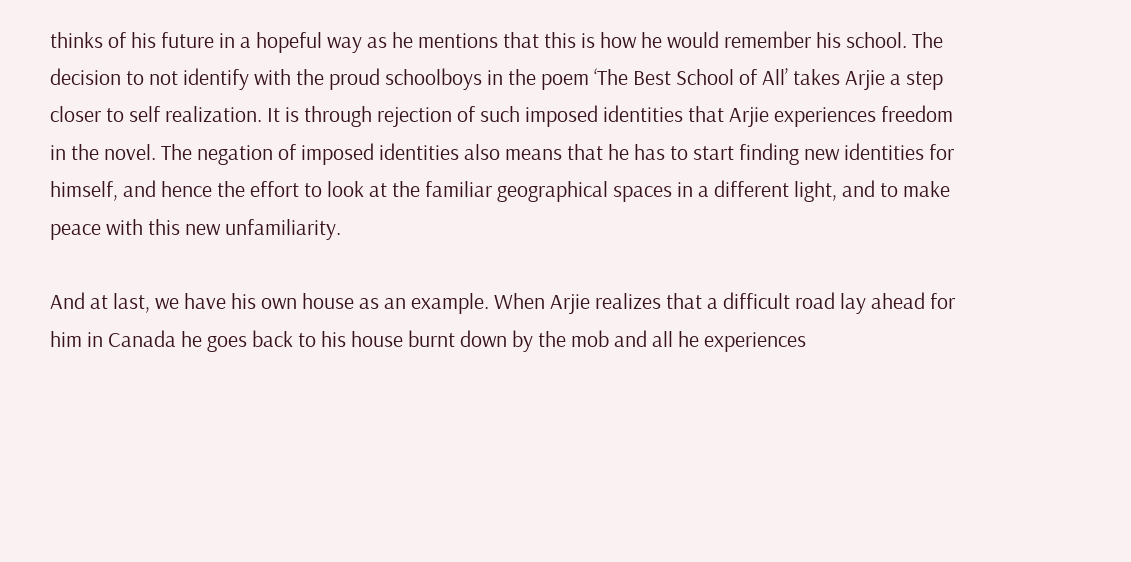thinks of his future in a hopeful way as he mentions that this is how he would remember his school. The decision to not identify with the proud schoolboys in the poem ‘The Best School of All’ takes Arjie a step closer to self realization. It is through rejection of such imposed identities that Arjie experiences freedom in the novel. The negation of imposed identities also means that he has to start finding new identities for himself, and hence the effort to look at the familiar geographical spaces in a different light, and to make peace with this new unfamiliarity.

And at last, we have his own house as an example. When Arjie realizes that a difficult road lay ahead for him in Canada he goes back to his house burnt down by the mob and all he experiences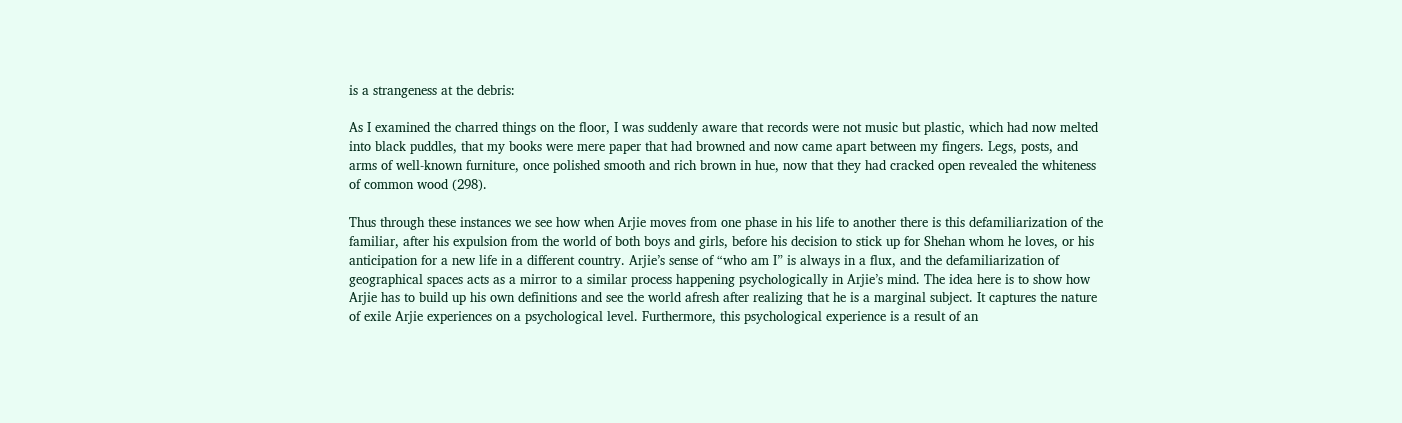is a strangeness at the debris:

As I examined the charred things on the floor, I was suddenly aware that records were not music but plastic, which had now melted into black puddles, that my books were mere paper that had browned and now came apart between my fingers. Legs, posts, and arms of well-known furniture, once polished smooth and rich brown in hue, now that they had cracked open revealed the whiteness of common wood (298).

Thus through these instances we see how when Arjie moves from one phase in his life to another there is this defamiliarization of the familiar, after his expulsion from the world of both boys and girls, before his decision to stick up for Shehan whom he loves, or his anticipation for a new life in a different country. Arjie’s sense of “who am I” is always in a flux, and the defamiliarization of geographical spaces acts as a mirror to a similar process happening psychologically in Arjie’s mind. The idea here is to show how Arjie has to build up his own definitions and see the world afresh after realizing that he is a marginal subject. It captures the nature of exile Arjie experiences on a psychological level. Furthermore, this psychological experience is a result of an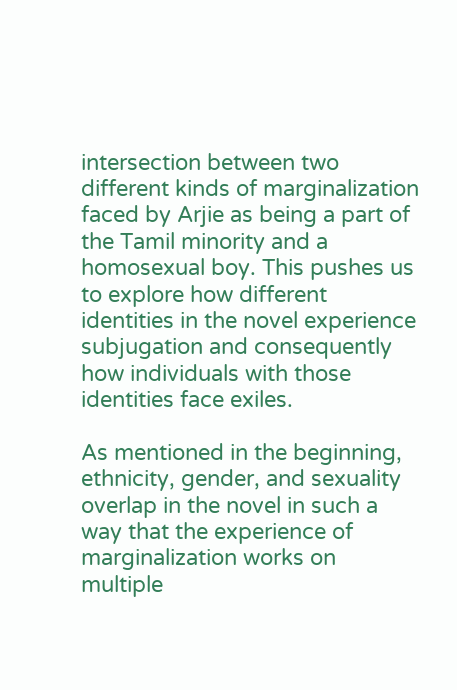intersection between two different kinds of marginalization faced by Arjie as being a part of the Tamil minority and a homosexual boy. This pushes us to explore how different identities in the novel experience subjugation and consequently how individuals with those identities face exiles.

As mentioned in the beginning, ethnicity, gender, and sexuality overlap in the novel in such a way that the experience of marginalization works on multiple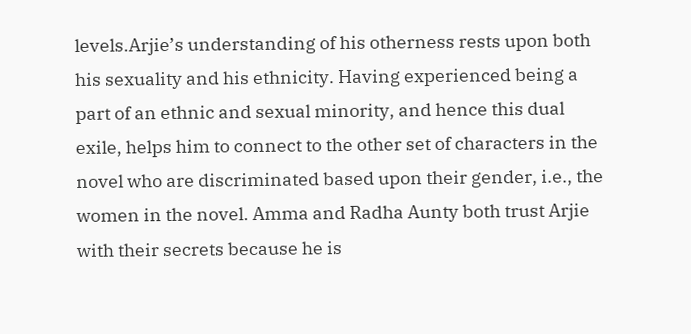levels.Arjie’s understanding of his otherness rests upon both his sexuality and his ethnicity. Having experienced being a part of an ethnic and sexual minority, and hence this dual exile, helps him to connect to the other set of characters in the novel who are discriminated based upon their gender, i.e., the women in the novel. Amma and Radha Aunty both trust Arjie with their secrets because he is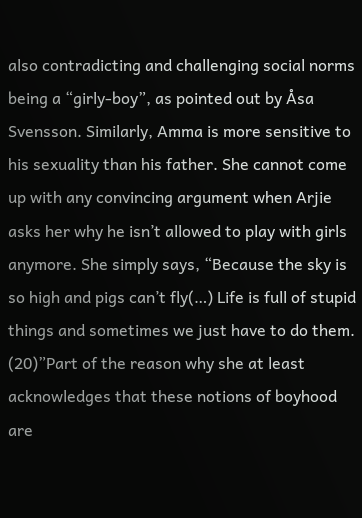also contradicting and challenging social norms being a “girly-boy”, as pointed out by Åsa Svensson. Similarly, Amma is more sensitive to his sexuality than his father. She cannot come up with any convincing argument when Arjie asks her why he isn’t allowed to play with girls anymore. She simply says, “Because the sky is so high and pigs can’t fly(…) Life is full of stupid things and sometimes we just have to do them. (20)”Part of the reason why she at least acknowledges that these notions of boyhood are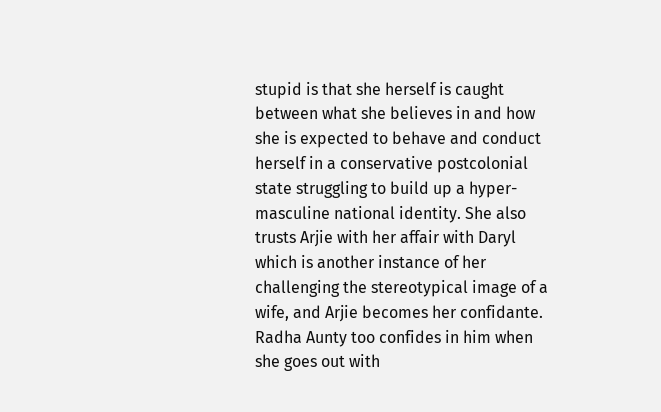stupid is that she herself is caught between what she believes in and how she is expected to behave and conduct herself in a conservative postcolonial state struggling to build up a hyper-masculine national identity. She also trusts Arjie with her affair with Daryl which is another instance of her challenging the stereotypical image of a wife, and Arjie becomes her confidante. Radha Aunty too confides in him when she goes out with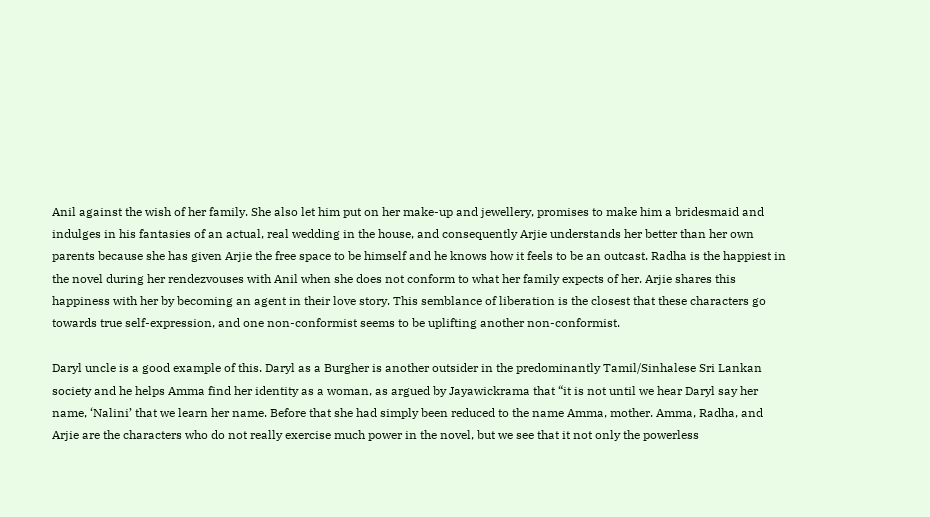Anil against the wish of her family. She also let him put on her make-up and jewellery, promises to make him a bridesmaid and indulges in his fantasies of an actual, real wedding in the house, and consequently Arjie understands her better than her own parents because she has given Arjie the free space to be himself and he knows how it feels to be an outcast. Radha is the happiest in the novel during her rendezvouses with Anil when she does not conform to what her family expects of her. Arjie shares this happiness with her by becoming an agent in their love story. This semblance of liberation is the closest that these characters go towards true self-expression, and one non-conformist seems to be uplifting another non-conformist.

Daryl uncle is a good example of this. Daryl as a Burgher is another outsider in the predominantly Tamil/Sinhalese Sri Lankan society and he helps Amma find her identity as a woman, as argued by Jayawickrama that “it is not until we hear Daryl say her name, ‘Nalini’ that we learn her name. Before that she had simply been reduced to the name Amma, mother. Amma, Radha, and Arjie are the characters who do not really exercise much power in the novel, but we see that it not only the powerless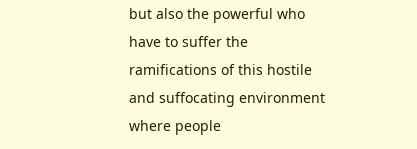but also the powerful who have to suffer the ramifications of this hostile and suffocating environment where people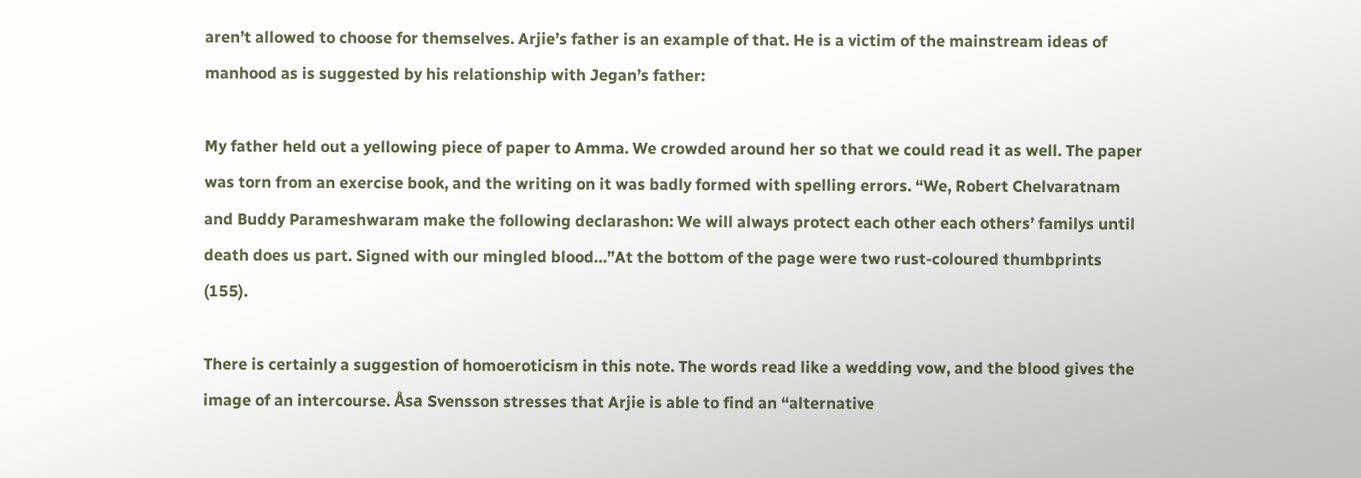aren’t allowed to choose for themselves. Arjie’s father is an example of that. He is a victim of the mainstream ideas of manhood as is suggested by his relationship with Jegan’s father:

My father held out a yellowing piece of paper to Amma. We crowded around her so that we could read it as well. The paper was torn from an exercise book, and the writing on it was badly formed with spelling errors. “We, Robert Chelvaratnam and Buddy Parameshwaram make the following declarashon: We will always protect each other each others’ familys until death does us part. Signed with our mingled blood…”At the bottom of the page were two rust-coloured thumbprints (155).

There is certainly a suggestion of homoeroticism in this note. The words read like a wedding vow, and the blood gives the image of an intercourse. Åsa Svensson stresses that Arjie is able to find an “alternative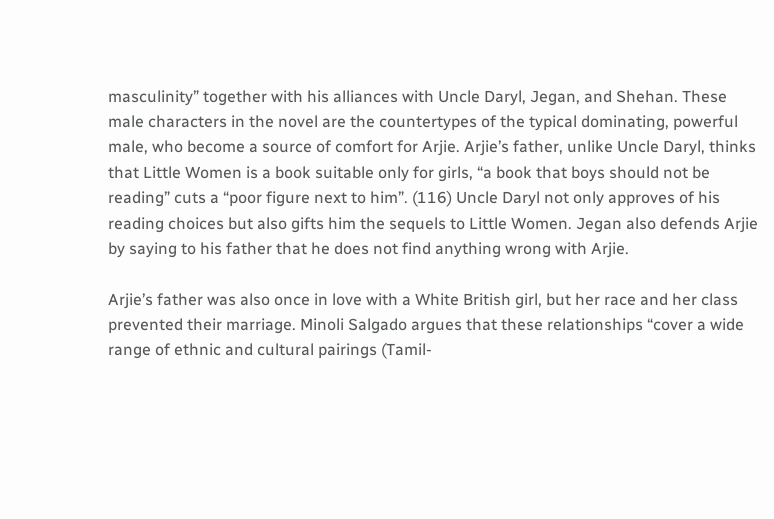masculinity” together with his alliances with Uncle Daryl, Jegan, and Shehan. These male characters in the novel are the countertypes of the typical dominating, powerful male, who become a source of comfort for Arjie. Arjie’s father, unlike Uncle Daryl, thinks that Little Women is a book suitable only for girls, “a book that boys should not be reading” cuts a “poor figure next to him”. (116) Uncle Daryl not only approves of his reading choices but also gifts him the sequels to Little Women. Jegan also defends Arjie by saying to his father that he does not find anything wrong with Arjie.

Arjie’s father was also once in love with a White British girl, but her race and her class prevented their marriage. Minoli Salgado argues that these relationships “cover a wide range of ethnic and cultural pairings (Tamil-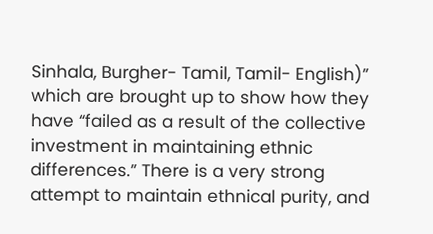Sinhala, Burgher- Tamil, Tamil- English)” which are brought up to show how they have “failed as a result of the collective investment in maintaining ethnic differences.” There is a very strong attempt to maintain ethnical purity, and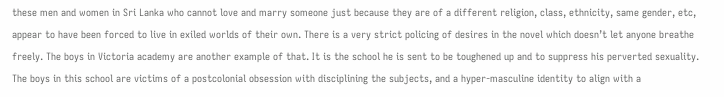these men and women in Sri Lanka who cannot love and marry someone just because they are of a different religion, class, ethnicity, same gender, etc, appear to have been forced to live in exiled worlds of their own. There is a very strict policing of desires in the novel which doesn’t let anyone breathe freely. The boys in Victoria academy are another example of that. It is the school he is sent to be toughened up and to suppress his perverted sexuality. The boys in this school are victims of a postcolonial obsession with disciplining the subjects, and a hyper-masculine identity to align with a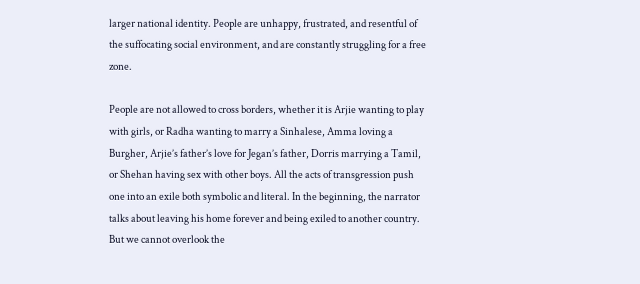larger national identity. People are unhappy, frustrated, and resentful of the suffocating social environment, and are constantly struggling for a free zone.

People are not allowed to cross borders, whether it is Arjie wanting to play with girls, or Radha wanting to marry a Sinhalese, Amma loving a Burgher, Arjie’s father’s love for Jegan’s father, Dorris marrying a Tamil, or Shehan having sex with other boys. All the acts of transgression push one into an exile both symbolic and literal. In the beginning, the narrator talks about leaving his home forever and being exiled to another country. But we cannot overlook the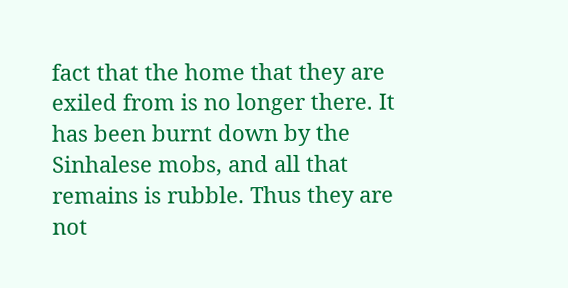fact that the home that they are exiled from is no longer there. It has been burnt down by the Sinhalese mobs, and all that remains is rubble. Thus they are not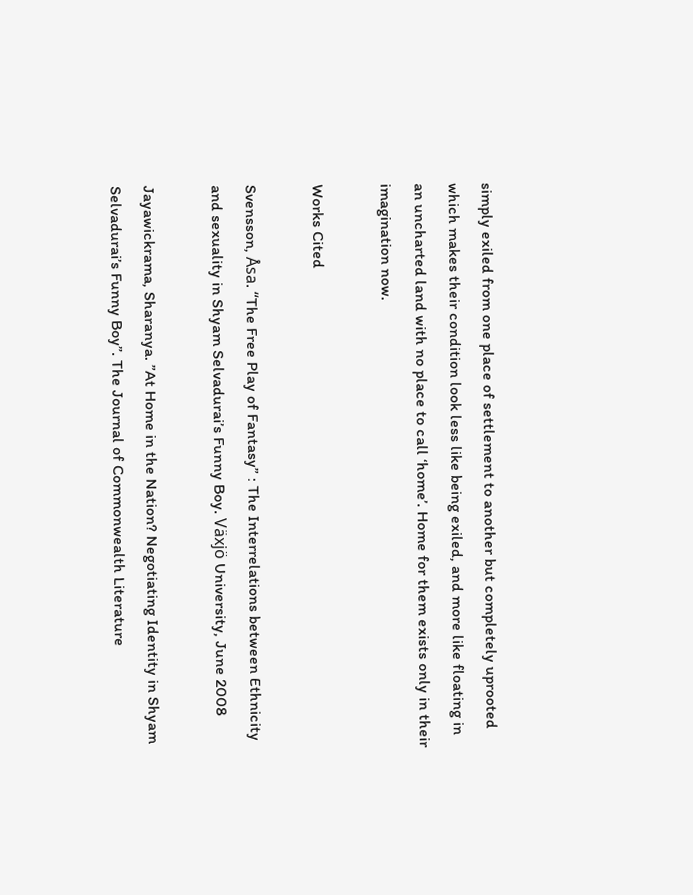simply exiled from one place of settlement to another but completely uprooted which makes their condition look less like being exiled, and more like floating in an uncharted land with no place to call ‘home’. Home for them exists only in their imagination now.

Works Cited

Svensson, Åsa. “The Free Play of Fantasy” : The Interrelations between Ethnicity and sexuality in Shyam Selvadurai’s Funny Boy. Växjö University, June 2008

Jayawickrama, Sharanya. ”At Home in the Nation? Negotiating Identity in Shyam Selvadurai’s Funny Boy”. The Journal of Commonwealth Literature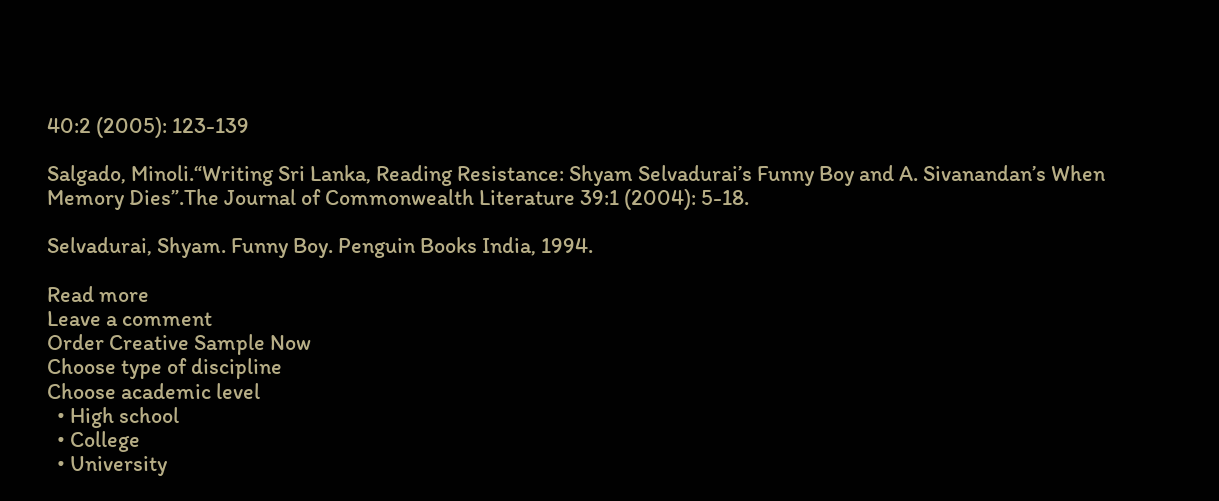40:2 (2005): 123-139

Salgado, Minoli.“Writing Sri Lanka, Reading Resistance: Shyam Selvadurai’s Funny Boy and A. Sivanandan’s When Memory Dies”.The Journal of Commonwealth Literature 39:1 (2004): 5-18.

Selvadurai, Shyam. Funny Boy. Penguin Books India, 1994.

Read more
Leave a comment
Order Creative Sample Now
Choose type of discipline
Choose academic level
  • High school
  • College
  • University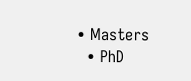• Masters
  • PhD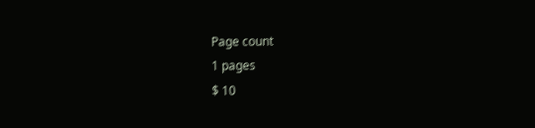Page count
1 pages
$ 10